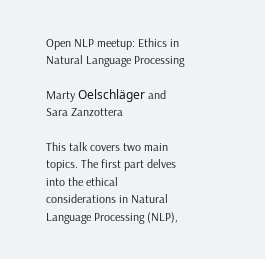Open NLP meetup: Ethics in Natural Language Processing

Marty Oelschläger and Sara Zanzottera

This talk covers two main topics. The first part delves into the ethical considerations in Natural Language Processing (NLP),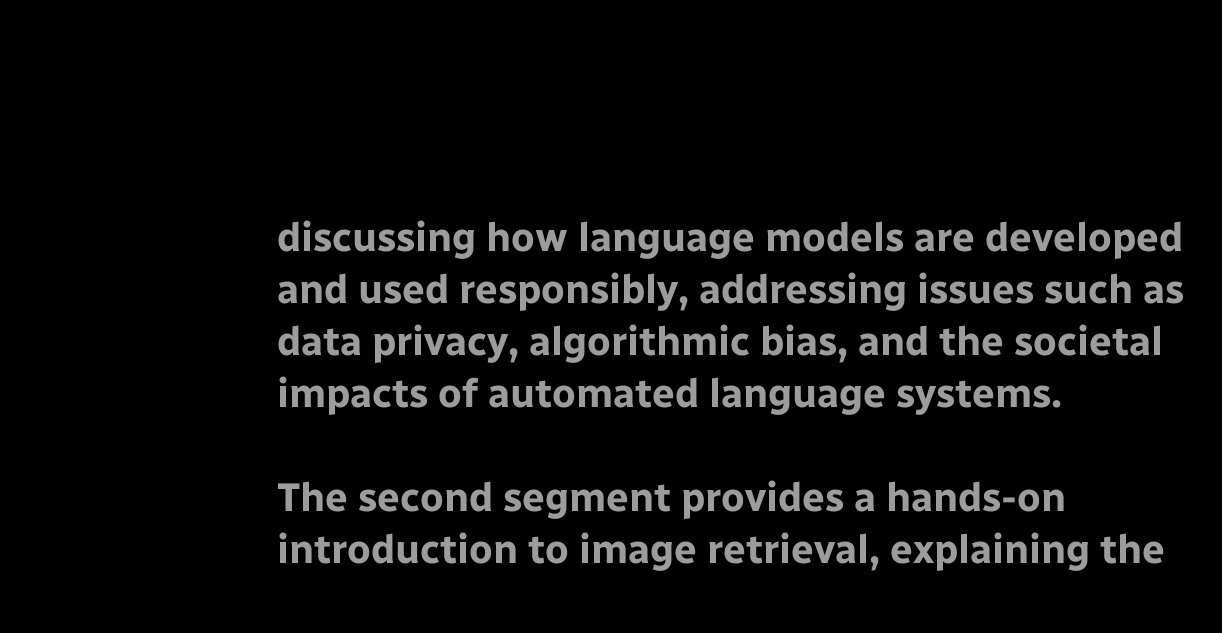discussing how language models are developed and used responsibly, addressing issues such as data privacy, algorithmic bias, and the societal impacts of automated language systems.

The second segment provides a hands-on introduction to image retrieval, explaining the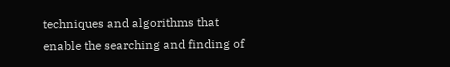techniques and algorithms that enable the searching and finding of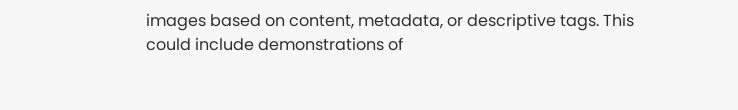images based on content, metadata, or descriptive tags. This could include demonstrations of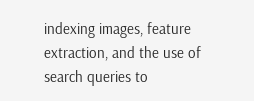indexing images, feature extraction, and the use of search queries to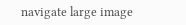navigate large image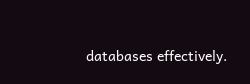databases effectively.